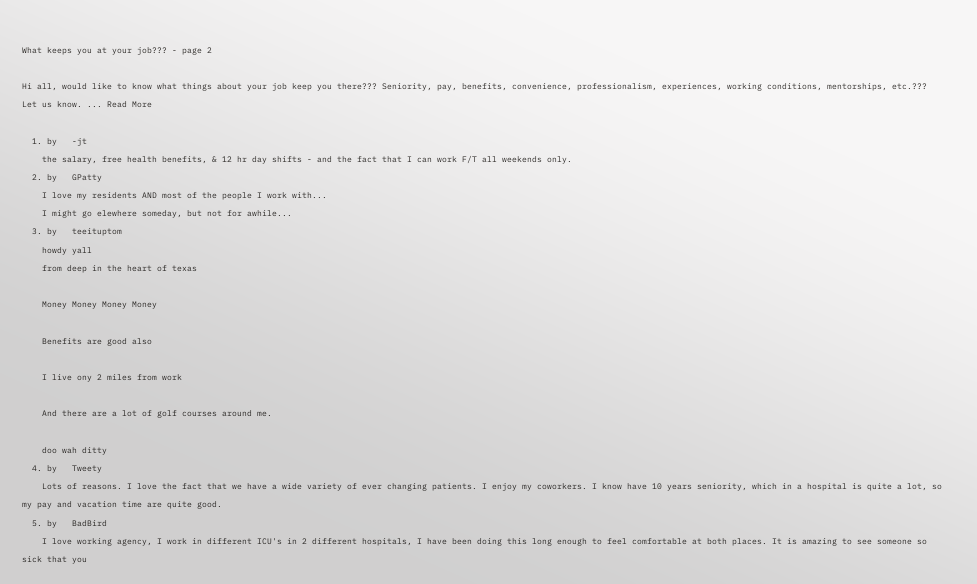What keeps you at your job??? - page 2

Hi all, would like to know what things about your job keep you there??? Seniority, pay, benefits, convenience, professionalism, experiences, working conditions, mentorships, etc.??? Let us know. ... Read More

  1. by   -jt
    the salary, free health benefits, & 12 hr day shifts - and the fact that I can work F/T all weekends only.
  2. by   GPatty
    I love my residents AND most of the people I work with...
    I might go elewhere someday, but not for awhile...
  3. by   teeituptom
    howdy yall
    from deep in the heart of texas

    Money Money Money Money

    Benefits are good also

    I live ony 2 miles from work

    And there are a lot of golf courses around me.

    doo wah ditty
  4. by   Tweety
    Lots of reasons. I love the fact that we have a wide variety of ever changing patients. I enjoy my coworkers. I know have 10 years seniority, which in a hospital is quite a lot, so my pay and vacation time are quite good.
  5. by   BadBird
    I love working agency, I work in different ICU's in 2 different hospitals, I have been doing this long enough to feel comfortable at both places. It is amazing to see someone so sick that you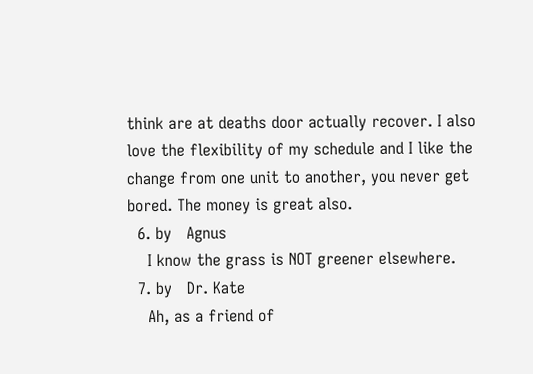think are at deaths door actually recover. I also love the flexibility of my schedule and I like the change from one unit to another, you never get bored. The money is great also.
  6. by   Agnus
    I know the grass is NOT greener elsewhere.
  7. by   Dr. Kate
    Ah, as a friend of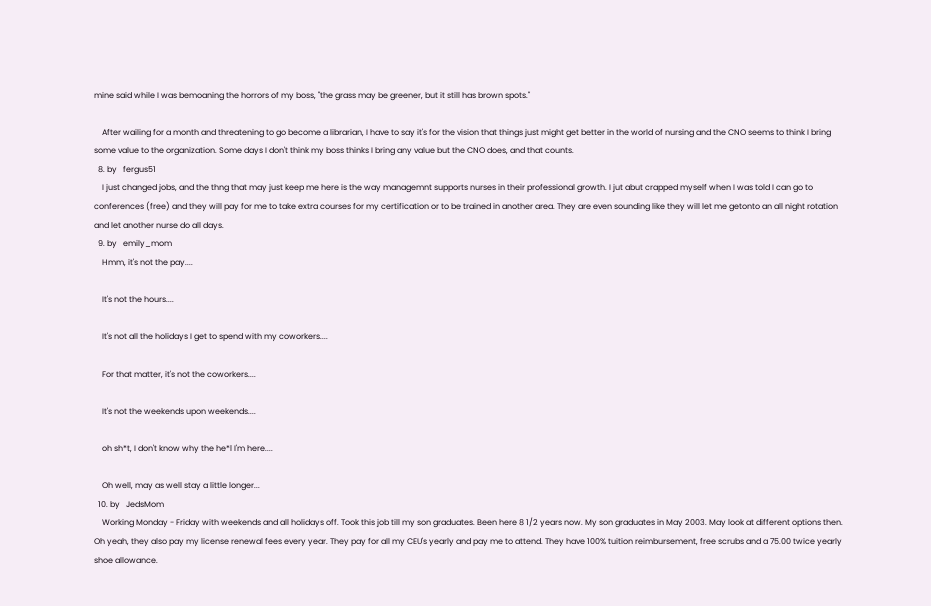mine said while I was bemoaning the horrors of my boss, "the grass may be greener, but it still has brown spots."

    After wailing for a month and threatening to go become a librarian, I have to say it's for the vision that things just might get better in the world of nursing and the CNO seems to think I bring some value to the organization. Some days I don't think my boss thinks I bring any value but the CNO does, and that counts.
  8. by   fergus51
    I just changed jobs, and the thng that may just keep me here is the way managemnt supports nurses in their professional growth. I jut abut crapped myself when I was told I can go to conferences (free) and they will pay for me to take extra courses for my certification or to be trained in another area. They are even sounding like they will let me getonto an all night rotation and let another nurse do all days.
  9. by   emily_mom
    Hmm, it's not the pay....

    It's not the hours....

    It's not all the holidays I get to spend with my coworkers....

    For that matter, it's not the coworkers....

    It's not the weekends upon weekends....

    oh sh*t, I don't know why the he*l I'm here....

    Oh well, may as well stay a little longer...
  10. by   JedsMom
    Working Monday - Friday with weekends and all holidays off. Took this job till my son graduates. Been here 8 1/2 years now. My son graduates in May 2003. May look at different options then. Oh yeah, they also pay my license renewal fees every year. They pay for all my CEU's yearly and pay me to attend. They have 100% tuition reimbursement, free scrubs and a 75.00 twice yearly shoe allowance.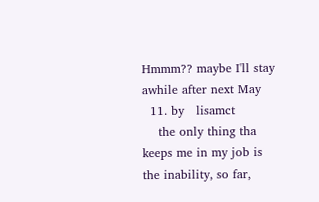Hmmm?? maybe I'll stay awhile after next May
  11. by   lisamct
    the only thing tha keeps me in my job is the inability, so far,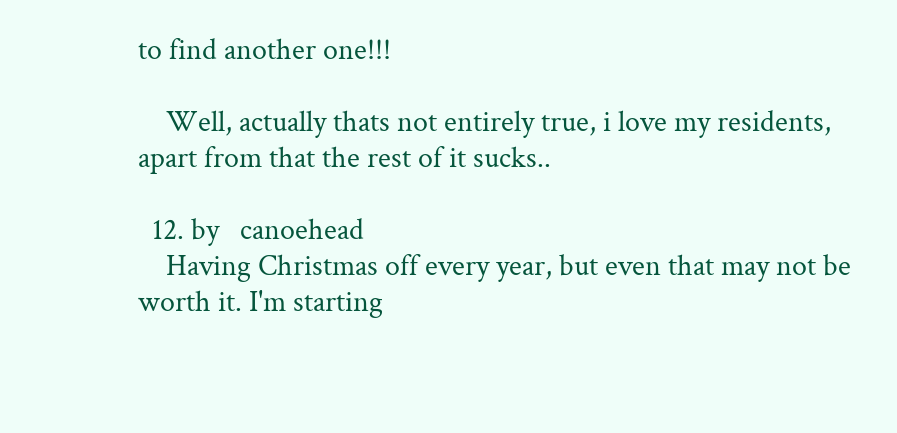to find another one!!!

    Well, actually thats not entirely true, i love my residents, apart from that the rest of it sucks..

  12. by   canoehead
    Having Christmas off every year, but even that may not be worth it. I'm starting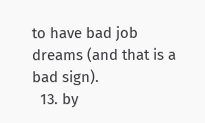to have bad job dreams (and that is a bad sign).
  13. by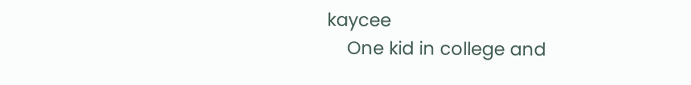kaycee
    One kid in college and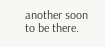another soon to be there.